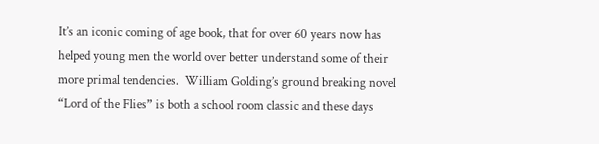It’s an iconic coming of age book, that for over 60 years now has helped young men the world over better understand some of their more primal tendencies.  William Golding’s ground breaking novel “Lord of the Flies” is both a school room classic and these days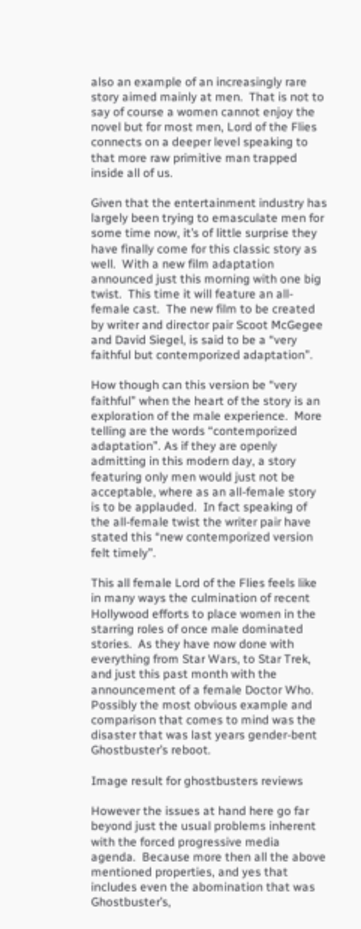also an example of an increasingly rare story aimed mainly at men.  That is not to say of course a women cannot enjoy the novel but for most men, Lord of the Flies connects on a deeper level speaking to that more raw primitive man trapped inside all of us.

Given that the entertainment industry has largely been trying to emasculate men for some time now, it’s of little surprise they have finally come for this classic story as well.  With a new film adaptation announced just this morning with one big twist.  This time it will feature an all-female cast.  The new film to be created by writer and director pair Scoot McGegee and David Siegel, is said to be a “very faithful but contemporized adaptation”.

How though can this version be “very faithful” when the heart of the story is an exploration of the male experience.  More telling are the words “contemporized adaptation”. As if they are openly admitting in this modern day, a story featuring only men would just not be acceptable, where as an all-female story is to be applauded.  In fact speaking of the all-female twist the writer pair have stated this “new contemporized version felt timely”.

This all female Lord of the Flies feels like in many ways the culmination of recent Hollywood efforts to place women in the starring roles of once male dominated stories.  As they have now done with everything from Star Wars, to Star Trek, and just this past month with the announcement of a female Doctor Who.  Possibly the most obvious example and comparison that comes to mind was the disaster that was last years gender-bent Ghostbuster’s reboot.

Image result for ghostbusters reviews

However the issues at hand here go far beyond just the usual problems inherent with the forced progressive media agenda.  Because more then all the above mentioned properties, and yes that includes even the abomination that was Ghostbuster’s,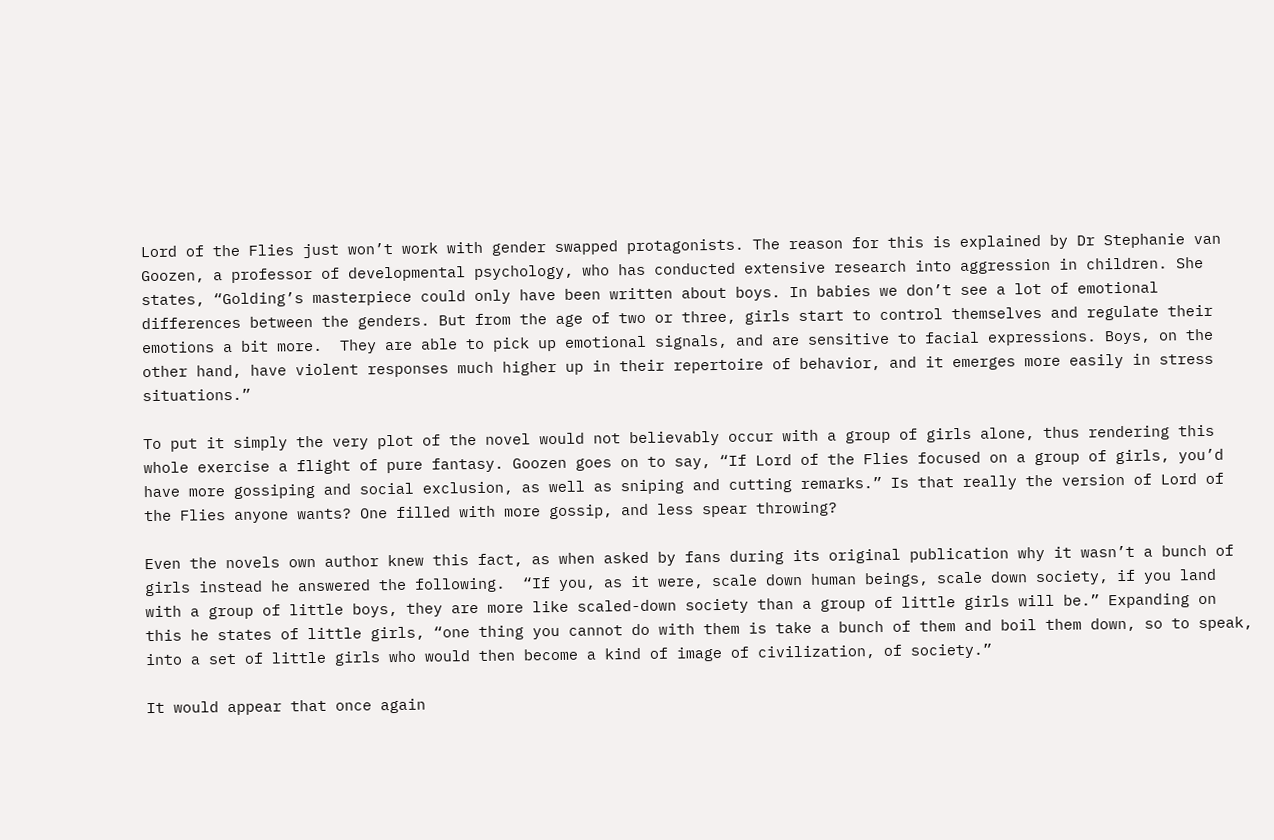Lord of the Flies just won’t work with gender swapped protagonists. The reason for this is explained by Dr Stephanie van Goozen, a professor of developmental psychology, who has conducted extensive research into aggression in children. She states, “Golding’s masterpiece could only have been written about boys. In babies we don’t see a lot of emotional differences between the genders. But from the age of two or three, girls start to control themselves and regulate their emotions a bit more.  They are able to pick up emotional signals, and are sensitive to facial expressions. Boys, on the other hand, have violent responses much higher up in their repertoire of behavior, and it emerges more easily in stress situations.”

To put it simply the very plot of the novel would not believably occur with a group of girls alone, thus rendering this whole exercise a flight of pure fantasy. Goozen goes on to say, “If Lord of the Flies focused on a group of girls, you’d have more gossiping and social exclusion, as well as sniping and cutting remarks.” Is that really the version of Lord of the Flies anyone wants? One filled with more gossip, and less spear throwing?

Even the novels own author knew this fact, as when asked by fans during its original publication why it wasn’t a bunch of girls instead he answered the following.  “If you, as it were, scale down human beings, scale down society, if you land with a group of little boys, they are more like scaled-down society than a group of little girls will be.” Expanding on this he states of little girls, “one thing you cannot do with them is take a bunch of them and boil them down, so to speak, into a set of little girls who would then become a kind of image of civilization, of society.”

It would appear that once again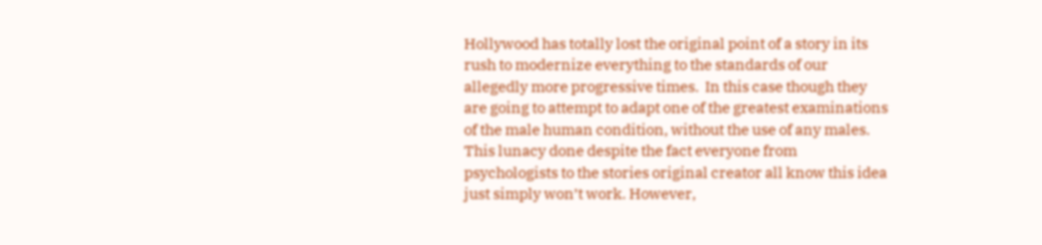Hollywood has totally lost the original point of a story in its rush to modernize everything to the standards of our allegedly more progressive times.  In this case though they are going to attempt to adapt one of the greatest examinations of the male human condition, without the use of any males. This lunacy done despite the fact everyone from psychologists to the stories original creator all know this idea just simply won’t work. However,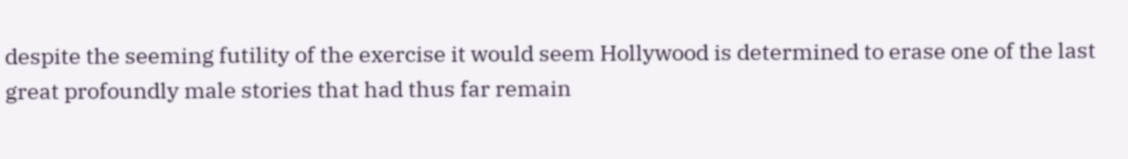despite the seeming futility of the exercise it would seem Hollywood is determined to erase one of the last great profoundly male stories that had thus far remain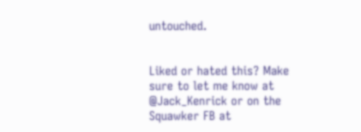untouched.


Liked or hated this? Make sure to let me know at @Jack_Kenrick or on the Squawker FB at